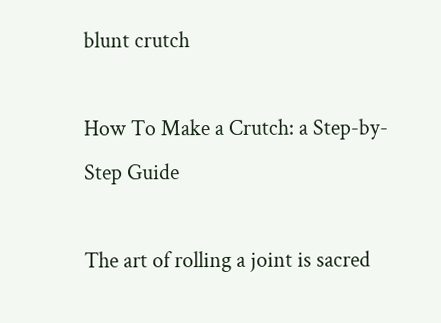blunt crutch

How To Make a Crutch: a Step-by-Step Guide

The art of rolling a joint is sacred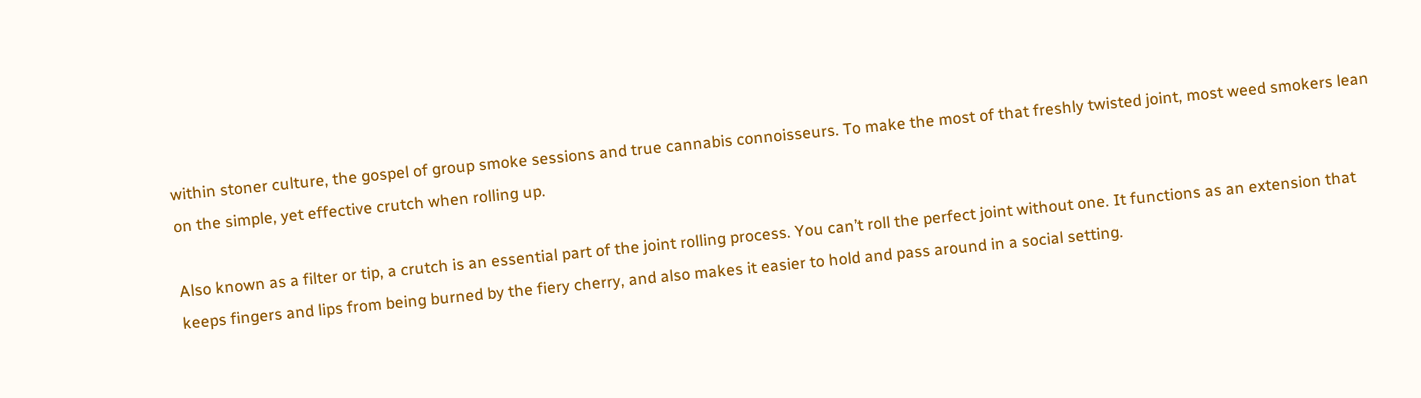within stoner culture, the gospel of group smoke sessions and true cannabis connoisseurs. To make the most of that freshly twisted joint, most weed smokers lean on the simple, yet effective crutch when rolling up.

Also known as a filter or tip, a crutch is an essential part of the joint rolling process. You can’t roll the perfect joint without one. It functions as an extension that keeps fingers and lips from being burned by the fiery cherry, and also makes it easier to hold and pass around in a social setting.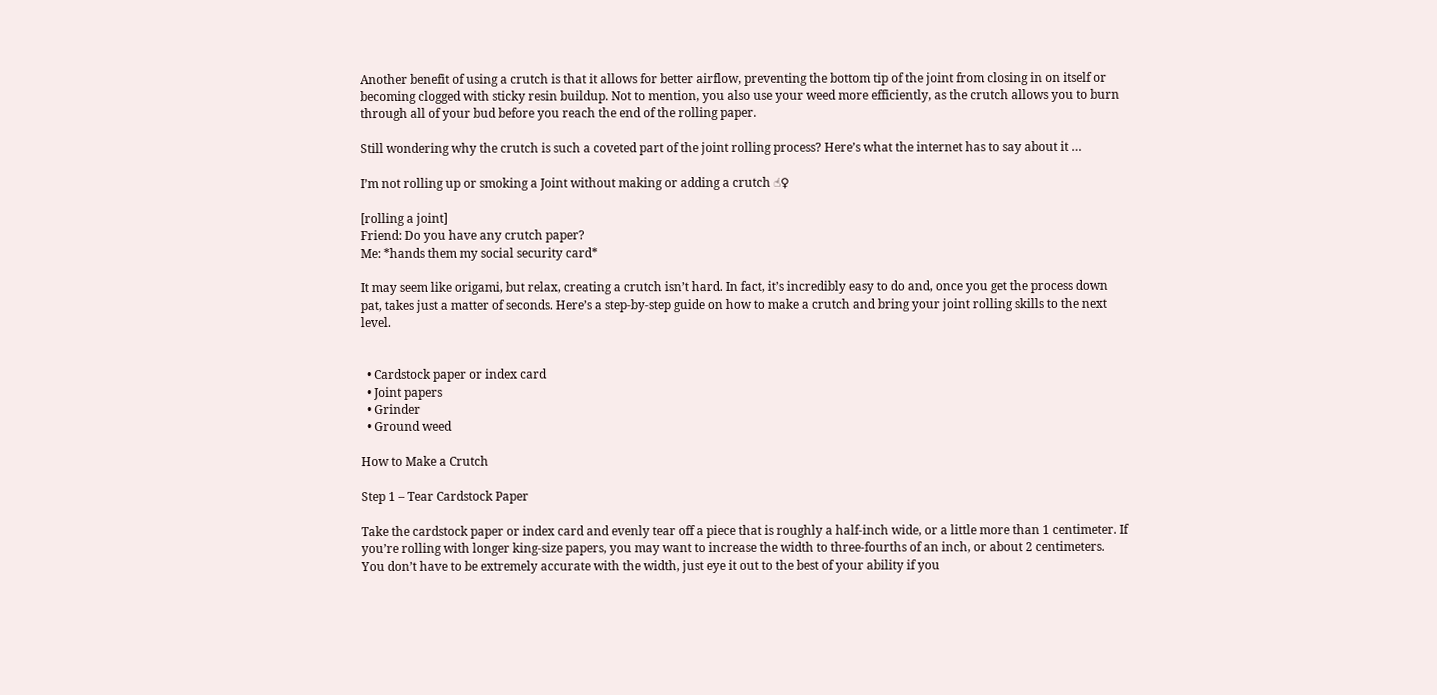Another benefit of using a crutch is that it allows for better airflow, preventing the bottom tip of the joint from closing in on itself or becoming clogged with sticky resin buildup. Not to mention, you also use your weed more efficiently, as the crutch allows you to burn through all of your bud before you reach the end of the rolling paper.

Still wondering why the crutch is such a coveted part of the joint rolling process? Here’s what the internet has to say about it …

I’m not rolling up or smoking a Joint without making or adding a crutch ☝♀

[rolling a joint]
Friend: Do you have any crutch paper?
Me: *hands them my social security card*

It may seem like origami, but relax, creating a crutch isn’t hard. In fact, it’s incredibly easy to do and, once you get the process down pat, takes just a matter of seconds. Here’s a step-by-step guide on how to make a crutch and bring your joint rolling skills to the next level.


  • Cardstock paper or index card
  • Joint papers
  • Grinder
  • Ground weed

How to Make a Crutch

Step 1 – Tear Cardstock Paper

Take the cardstock paper or index card and evenly tear off a piece that is roughly a half-inch wide, or a little more than 1 centimeter. If you’re rolling with longer king-size papers, you may want to increase the width to three-fourths of an inch, or about 2 centimeters. You don’t have to be extremely accurate with the width, just eye it out to the best of your ability if you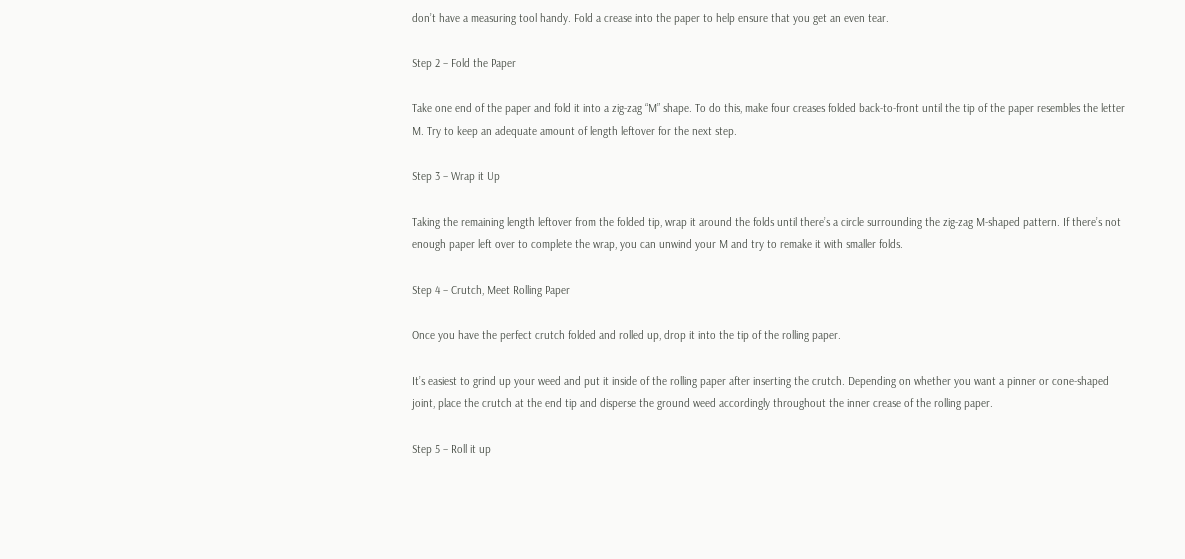don’t have a measuring tool handy. Fold a crease into the paper to help ensure that you get an even tear.

Step 2 – Fold the Paper

Take one end of the paper and fold it into a zig-zag “M” shape. To do this, make four creases folded back-to-front until the tip of the paper resembles the letter M. Try to keep an adequate amount of length leftover for the next step.

Step 3 – Wrap it Up

Taking the remaining length leftover from the folded tip, wrap it around the folds until there’s a circle surrounding the zig-zag M-shaped pattern. If there’s not enough paper left over to complete the wrap, you can unwind your M and try to remake it with smaller folds.

Step 4 – Crutch, Meet Rolling Paper

Once you have the perfect crutch folded and rolled up, drop it into the tip of the rolling paper.

It’s easiest to grind up your weed and put it inside of the rolling paper after inserting the crutch. Depending on whether you want a pinner or cone-shaped joint, place the crutch at the end tip and disperse the ground weed accordingly throughout the inner crease of the rolling paper.

Step 5 – Roll it up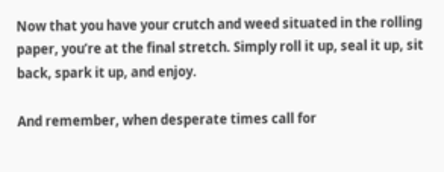Now that you have your crutch and weed situated in the rolling paper, you’re at the final stretch. Simply roll it up, seal it up, sit back, spark it up, and enjoy.

And remember, when desperate times call for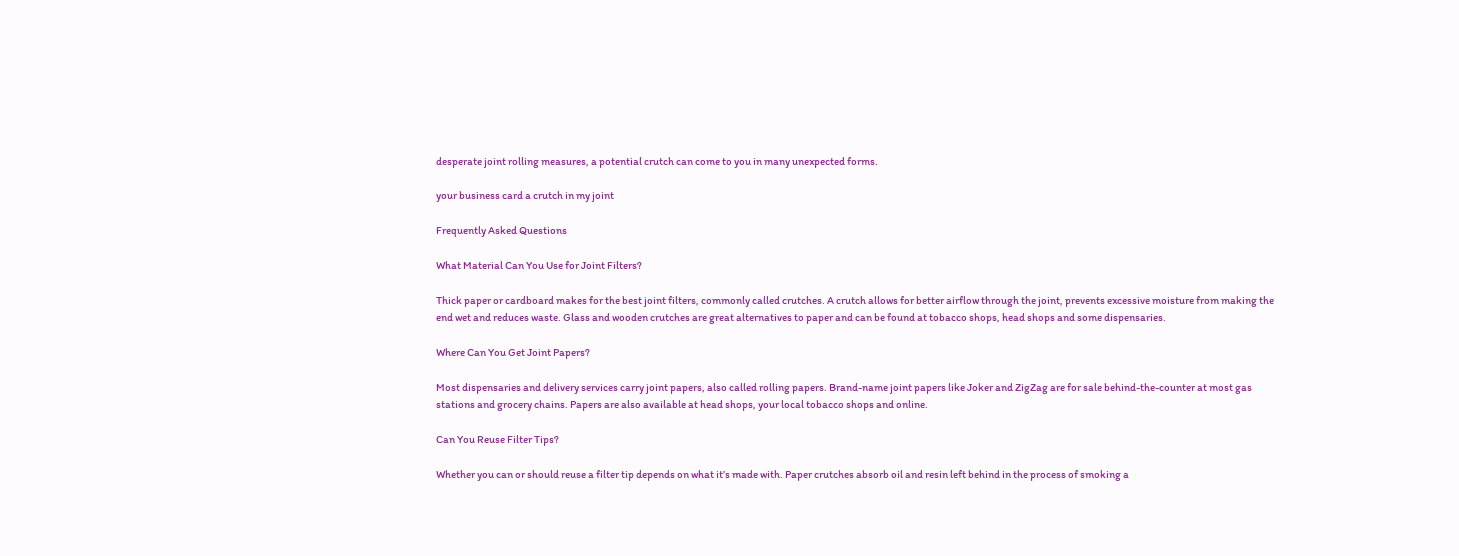desperate joint rolling measures, a potential crutch can come to you in many unexpected forms.

your business card a crutch in my joint

Frequently Asked Questions

What Material Can You Use for Joint Filters?

Thick paper or cardboard makes for the best joint filters, commonly called crutches. A crutch allows for better airflow through the joint, prevents excessive moisture from making the end wet and reduces waste. Glass and wooden crutches are great alternatives to paper and can be found at tobacco shops, head shops and some dispensaries.

Where Can You Get Joint Papers?

Most dispensaries and delivery services carry joint papers, also called rolling papers. Brand-name joint papers like Joker and ZigZag are for sale behind-the-counter at most gas stations and grocery chains. Papers are also available at head shops, your local tobacco shops and online.

Can You Reuse Filter Tips?

Whether you can or should reuse a filter tip depends on what it’s made with. Paper crutches absorb oil and resin left behind in the process of smoking a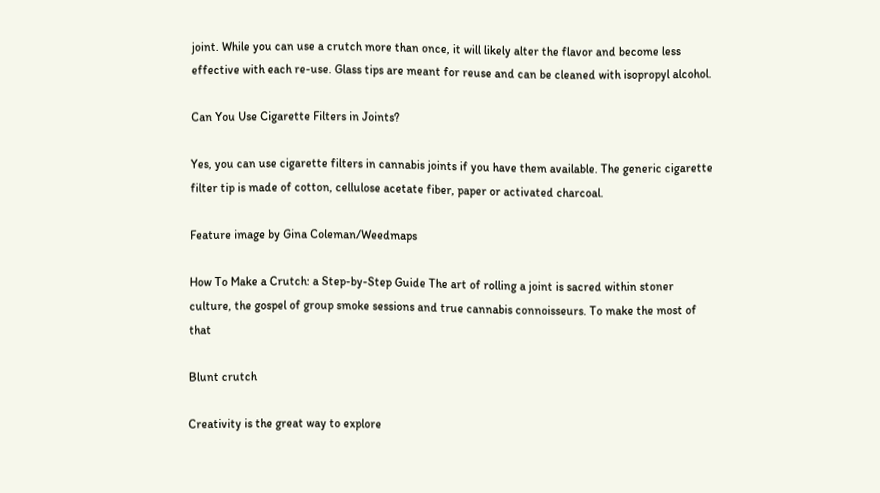joint. While you can use a crutch more than once, it will likely alter the flavor and become less effective with each re-use. Glass tips are meant for reuse and can be cleaned with isopropyl alcohol.

Can You Use Cigarette Filters in Joints?

Yes, you can use cigarette filters in cannabis joints if you have them available. The generic cigarette filter tip is made of cotton, cellulose acetate fiber, paper or activated charcoal.

Feature image by Gina Coleman/Weedmaps

How To Make a Crutch: a Step-by-Step Guide The art of rolling a joint is sacred within stoner culture, the gospel of group smoke sessions and true cannabis connoisseurs. To make the most of that

Blunt crutch

Creativity is the great way to explore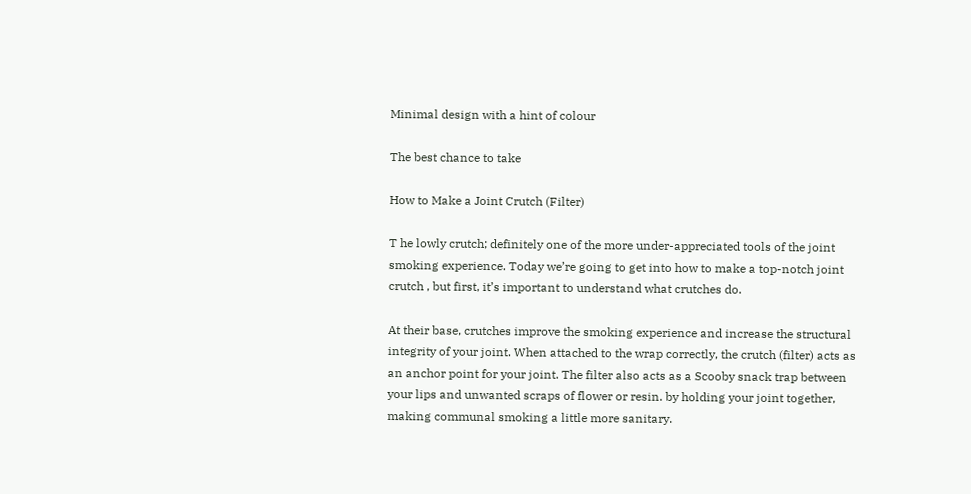Minimal design with a hint of colour

The best chance to take

How to Make a Joint Crutch (Filter)

T he lowly crutch; definitely one of the more under-appreciated tools of the joint smoking experience. Today we’re going to get into how to make a top-notch joint crutch , but first, it’s important to understand what crutches do.

At their base, crutches improve the smoking experience and increase the structural integrity of your joint. When attached to the wrap correctly, the crutch (filter) acts as an anchor point for your joint. The filter also acts as a Scooby snack trap between your lips and unwanted scraps of flower or resin. by holding your joint together, making communal smoking a little more sanitary.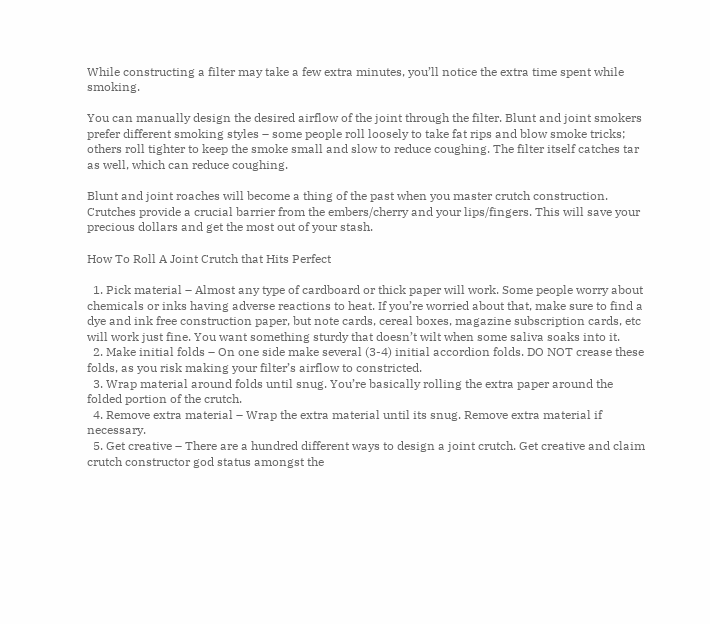While constructing a filter may take a few extra minutes, you’ll notice the extra time spent while smoking.

You can manually design the desired airflow of the joint through the filter. Blunt and joint smokers prefer different smoking styles – some people roll loosely to take fat rips and blow smoke tricks; others roll tighter to keep the smoke small and slow to reduce coughing. The filter itself catches tar as well, which can reduce coughing.

Blunt and joint roaches will become a thing of the past when you master crutch construction. Crutches provide a crucial barrier from the embers/cherry and your lips/fingers. This will save your precious dollars and get the most out of your stash.

How To Roll A Joint Crutch that Hits Perfect

  1. Pick material – Almost any type of cardboard or thick paper will work. Some people worry about chemicals or inks having adverse reactions to heat. If you’re worried about that, make sure to find a dye and ink free construction paper, but note cards, cereal boxes, magazine subscription cards, etc will work just fine. You want something sturdy that doesn’t wilt when some saliva soaks into it.
  2. Make initial folds – On one side make several (3-4) initial accordion folds. DO NOT crease these folds, as you risk making your filter’s airflow to constricted.
  3. Wrap material around folds until snug. You’re basically rolling the extra paper around the folded portion of the crutch.
  4. Remove extra material – Wrap the extra material until its snug. Remove extra material if necessary.
  5. Get creative – There are a hundred different ways to design a joint crutch. Get creative and claim crutch constructor god status amongst the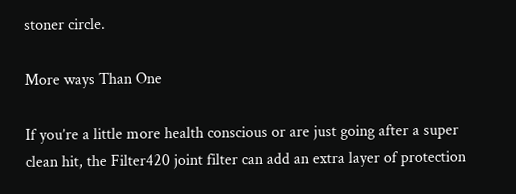stoner circle.

More ways Than One

If you’re a little more health conscious or are just going after a super clean hit, the Filter420 joint filter can add an extra layer of protection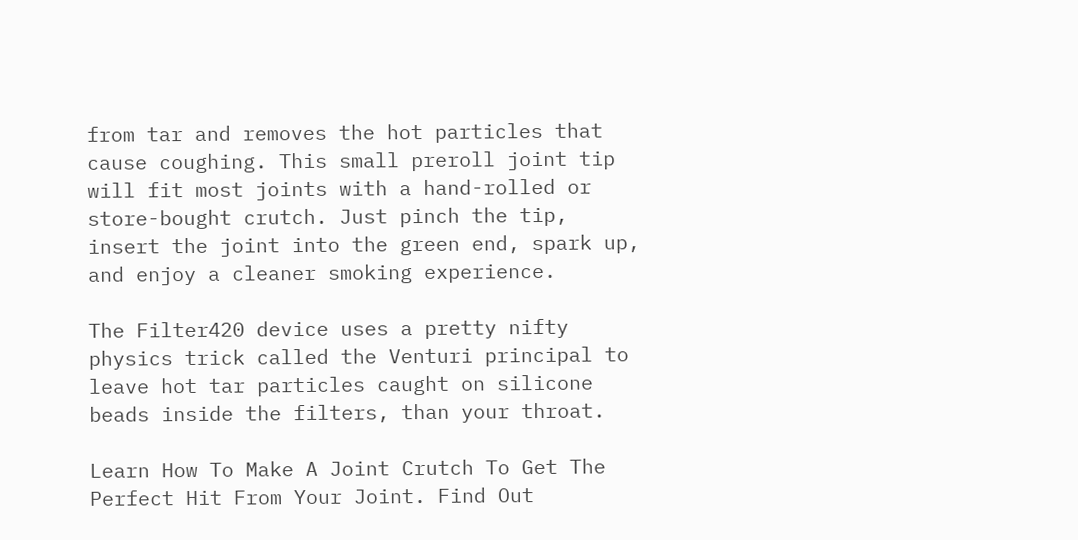from tar and removes the hot particles that cause coughing. This small preroll joint tip will fit most joints with a hand-rolled or store-bought crutch. Just pinch the tip, insert the joint into the green end, spark up, and enjoy a cleaner smoking experience.

The Filter420 device uses a pretty nifty physics trick called the Venturi principal to leave hot tar particles caught on silicone beads inside the filters, than your throat.

Learn How To Make A Joint Crutch To Get The Perfect Hit From Your Joint. Find Out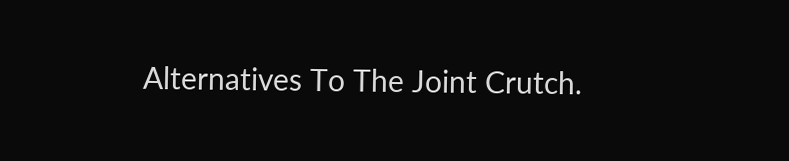Alternatives To The Joint Crutch.